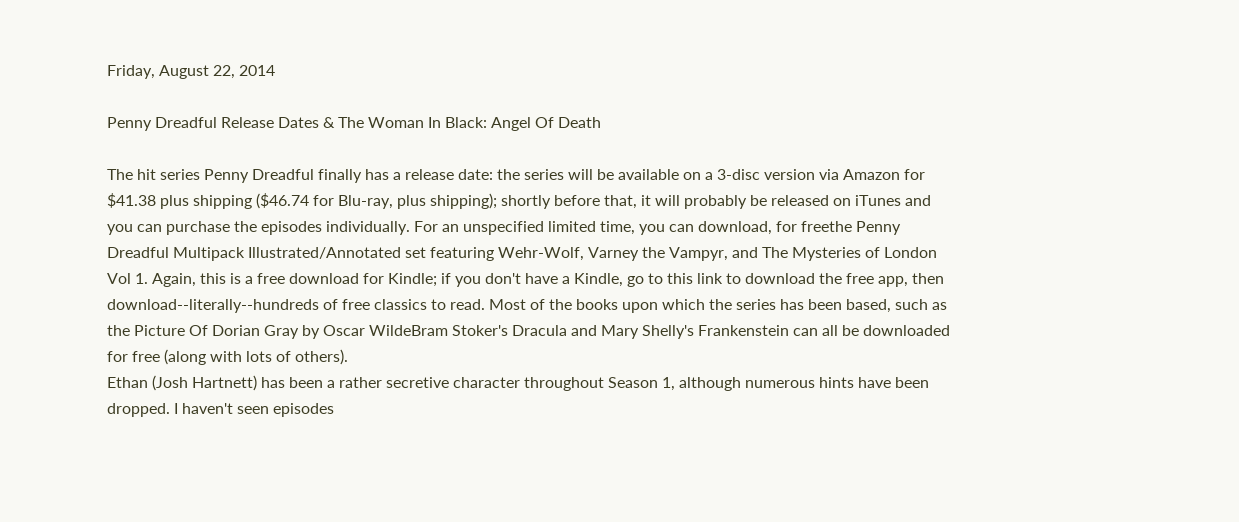Friday, August 22, 2014

Penny Dreadful Release Dates & The Woman In Black: Angel Of Death

The hit series Penny Dreadful finally has a release date: the series will be available on a 3-disc version via Amazon for $41.38 plus shipping ($46.74 for Blu-ray, plus shipping); shortly before that, it will probably be released on iTunes and you can purchase the episodes individually. For an unspecified limited time, you can download, for freethe Penny Dreadful Multipack Illustrated/Annotated set featuring Wehr-Wolf, Varney the Vampyr, and The Mysteries of London Vol 1. Again, this is a free download for Kindle; if you don't have a Kindle, go to this link to download the free app, then download--literally--hundreds of free classics to read. Most of the books upon which the series has been based, such as the Picture Of Dorian Gray by Oscar WildeBram Stoker's Dracula and Mary Shelly's Frankenstein can all be downloaded for free (along with lots of others).
Ethan (Josh Hartnett) has been a rather secretive character throughout Season 1, although numerous hints have been dropped. I haven't seen episodes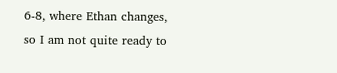6-8, where Ethan changes, so I am not quite ready to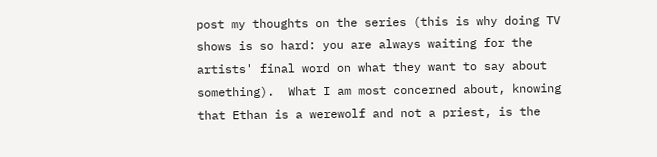post my thoughts on the series (this is why doing TV shows is so hard: you are always waiting for the artists' final word on what they want to say about something).  What I am most concerned about, knowing that Ethan is a werewolf and not a priest, is the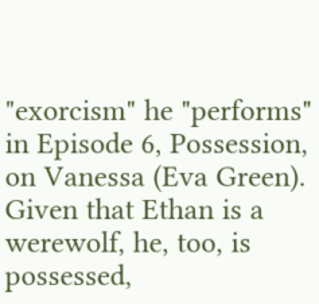"exorcism" he "performs" in Episode 6, Possession, on Vanessa (Eva Green). Given that Ethan is a werewolf, he, too, is possessed,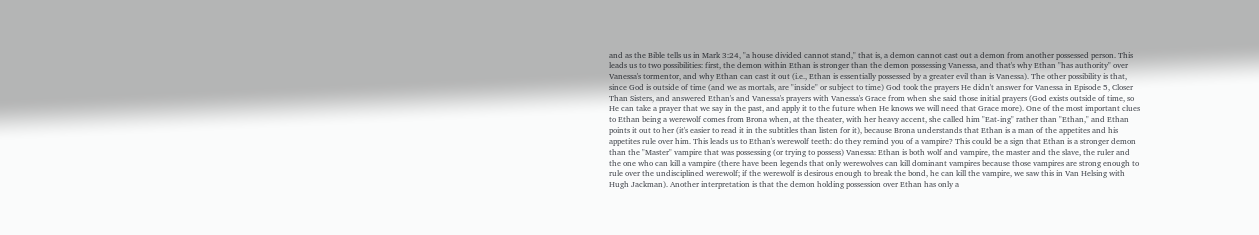and as the Bible tells us in Mark 3:24, "a house divided cannot stand," that is, a demon cannot cast out a demon from another possessed person. This leads us to two possibilities: first, the demon within Ethan is stronger than the demon possessing Vanessa, and that's why Ethan "has authority" over Vanessa's tormentor, and why Ethan can cast it out (i.e., Ethan is essentially possessed by a greater evil than is Vanessa). The other possibility is that, since God is outside of time (and we as mortals, are "inside" or subject to time) God took the prayers He didn't answer for Vanessa in Episode 5, Closer Than Sisters, and answered Ethan's and Vanessa's prayers with Vanessa's Grace from when she said those initial prayers (God exists outside of time, so He can take a prayer that we say in the past, and apply it to the future when He knows we will need that Grace more). One of the most important clues to Ethan being a werewolf comes from Brona when, at the theater, with her heavy accent, she called him "Eat-ing" rather than "Ethan," and Ethan points it out to her (it's easier to read it in the subtitles than listen for it), because Brona understands that Ethan is a man of the appetites and his appetites rule over him. This leads us to Ethan's werewolf teeth: do they remind you of a vampire? This could be a sign that Ethan is a stronger demon than the "Master" vampire that was possessing (or trying to possess) Vanessa: Ethan is both wolf and vampire, the master and the slave, the ruler and the one who can kill a vampire (there have been legends that only werewolves can kill dominant vampires because those vampires are strong enough to rule over the undisciplined werewolf; if the werewolf is desirous enough to break the bond, he can kill the vampire, we saw this in Van Helsing with Hugh Jackman). Another interpretation is that the demon holding possession over Ethan has only a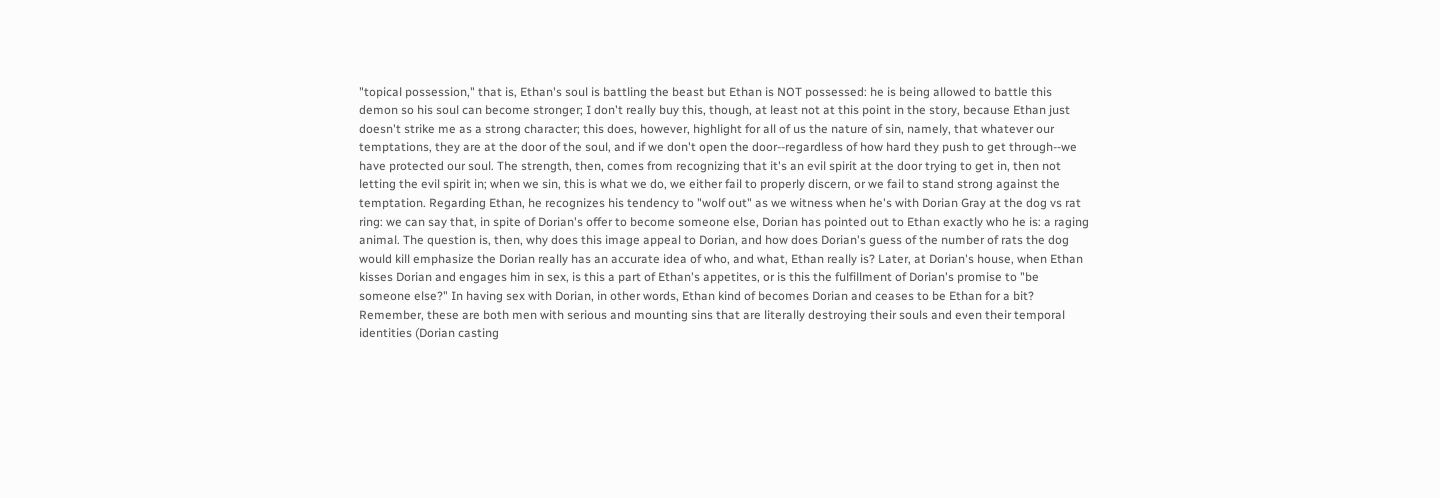"topical possession," that is, Ethan's soul is battling the beast but Ethan is NOT possessed: he is being allowed to battle this demon so his soul can become stronger; I don't really buy this, though, at least not at this point in the story, because Ethan just doesn't strike me as a strong character; this does, however, highlight for all of us the nature of sin, namely, that whatever our temptations, they are at the door of the soul, and if we don't open the door--regardless of how hard they push to get through--we have protected our soul. The strength, then, comes from recognizing that it's an evil spirit at the door trying to get in, then not letting the evil spirit in; when we sin, this is what we do, we either fail to properly discern, or we fail to stand strong against the temptation. Regarding Ethan, he recognizes his tendency to "wolf out" as we witness when he's with Dorian Gray at the dog vs rat ring: we can say that, in spite of Dorian's offer to become someone else, Dorian has pointed out to Ethan exactly who he is: a raging animal. The question is, then, why does this image appeal to Dorian, and how does Dorian's guess of the number of rats the dog would kill emphasize the Dorian really has an accurate idea of who, and what, Ethan really is? Later, at Dorian's house, when Ethan kisses Dorian and engages him in sex, is this a part of Ethan's appetites, or is this the fulfillment of Dorian's promise to "be someone else?" In having sex with Dorian, in other words, Ethan kind of becomes Dorian and ceases to be Ethan for a bit? Remember, these are both men with serious and mounting sins that are literally destroying their souls and even their temporal identities (Dorian casting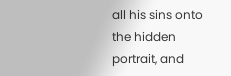all his sins onto the hidden portrait, and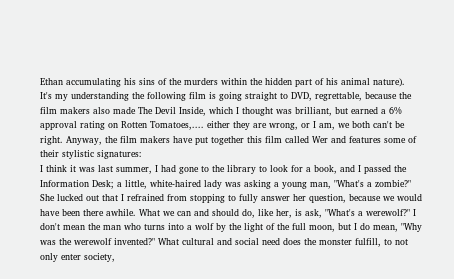Ethan accumulating his sins of the murders within the hidden part of his animal nature).
It's my understanding the following film is going straight to DVD, regrettable, because the film makers also made The Devil Inside, which I thought was brilliant, but earned a 6% approval rating on Rotten Tomatoes,.... either they are wrong, or I am, we both can't be right. Anyway, the film makers have put together this film called Wer and features some of their stylistic signatures:
I think it was last summer, I had gone to the library to look for a book, and I passed the Information Desk; a little, white-haired lady was asking a young man, "What's a zombie?" She lucked out that I refrained from stopping to fully answer her question, because we would have been there awhile. What we can and should do, like her, is ask, "What's a werewolf?" I don't mean the man who turns into a wolf by the light of the full moon, but I do mean, "Why was the werewolf invented?" What cultural and social need does the monster fulfill, to not only enter society,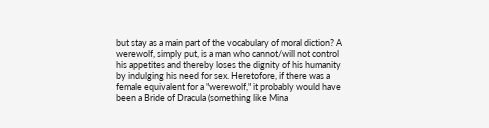but stay as a main part of the vocabulary of moral diction? A werewolf, simply put, is a man who cannot/will not control his appetites and thereby loses the dignity of his humanity by indulging his need for sex. Heretofore, if there was a female equivalent for a "werewolf," it probably would have been a Bride of Dracula (something like Mina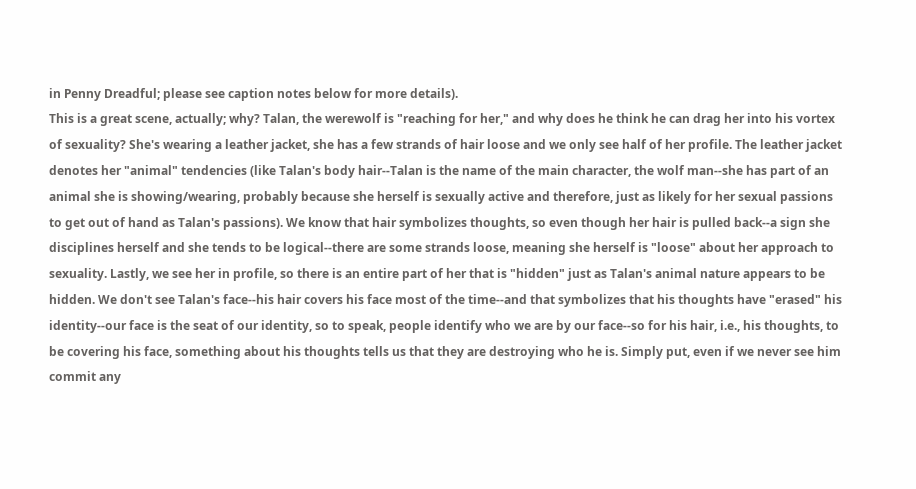in Penny Dreadful; please see caption notes below for more details).
This is a great scene, actually; why? Talan, the werewolf is "reaching for her," and why does he think he can drag her into his vortex of sexuality? She's wearing a leather jacket, she has a few strands of hair loose and we only see half of her profile. The leather jacket denotes her "animal" tendencies (like Talan's body hair--Talan is the name of the main character, the wolf man--she has part of an animal she is showing/wearing, probably because she herself is sexually active and therefore, just as likely for her sexual passions to get out of hand as Talan's passions). We know that hair symbolizes thoughts, so even though her hair is pulled back--a sign she disciplines herself and she tends to be logical--there are some strands loose, meaning she herself is "loose" about her approach to sexuality. Lastly, we see her in profile, so there is an entire part of her that is "hidden" just as Talan's animal nature appears to be hidden. We don't see Talan's face--his hair covers his face most of the time--and that symbolizes that his thoughts have "erased" his identity--our face is the seat of our identity, so to speak, people identify who we are by our face--so for his hair, i.e., his thoughts, to be covering his face, something about his thoughts tells us that they are destroying who he is. Simply put, even if we never see him commit any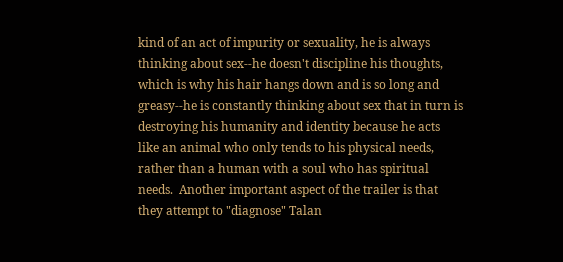kind of an act of impurity or sexuality, he is always thinking about sex--he doesn't discipline his thoughts, which is why his hair hangs down and is so long and greasy--he is constantly thinking about sex that in turn is destroying his humanity and identity because he acts like an animal who only tends to his physical needs, rather than a human with a soul who has spiritual needs.  Another important aspect of the trailer is that they attempt to "diagnose" Talan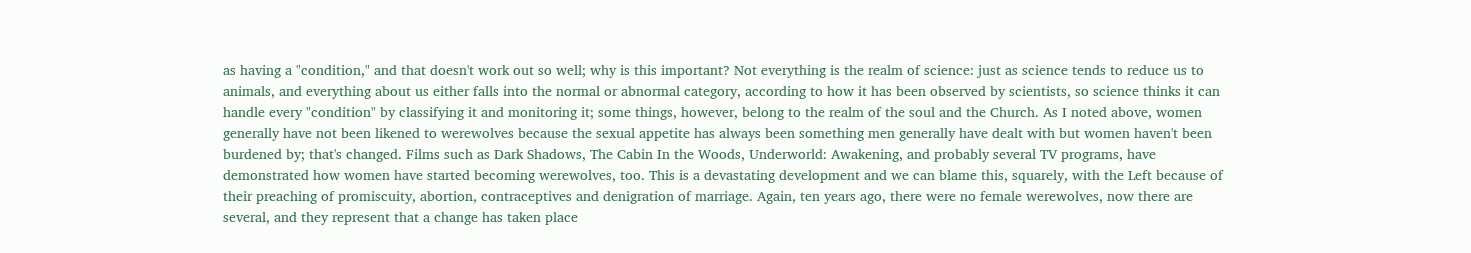as having a "condition," and that doesn't work out so well; why is this important? Not everything is the realm of science: just as science tends to reduce us to animals, and everything about us either falls into the normal or abnormal category, according to how it has been observed by scientists, so science thinks it can handle every "condition" by classifying it and monitoring it; some things, however, belong to the realm of the soul and the Church. As I noted above, women generally have not been likened to werewolves because the sexual appetite has always been something men generally have dealt with but women haven't been burdened by; that's changed. Films such as Dark Shadows, The Cabin In the Woods, Underworld: Awakening, and probably several TV programs, have demonstrated how women have started becoming werewolves, too. This is a devastating development and we can blame this, squarely, with the Left because of their preaching of promiscuity, abortion, contraceptives and denigration of marriage. Again, ten years ago, there were no female werewolves, now there are several, and they represent that a change has taken place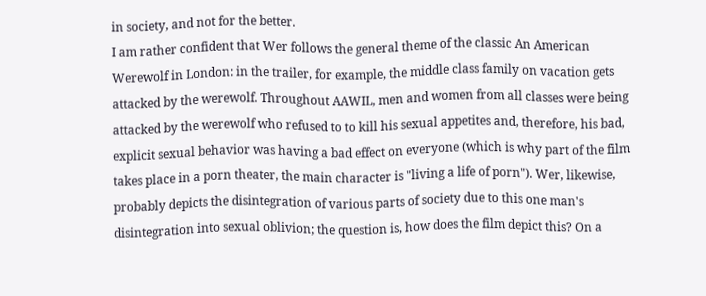in society, and not for the better.
I am rather confident that Wer follows the general theme of the classic An American Werewolf in London: in the trailer, for example, the middle class family on vacation gets attacked by the werewolf. Throughout AAWIL, men and women from all classes were being attacked by the werewolf who refused to to kill his sexual appetites and, therefore, his bad, explicit sexual behavior was having a bad effect on everyone (which is why part of the film takes place in a porn theater, the main character is "living a life of porn"). Wer, likewise, probably depicts the disintegration of various parts of society due to this one man's disintegration into sexual oblivion; the question is, how does the film depict this? On a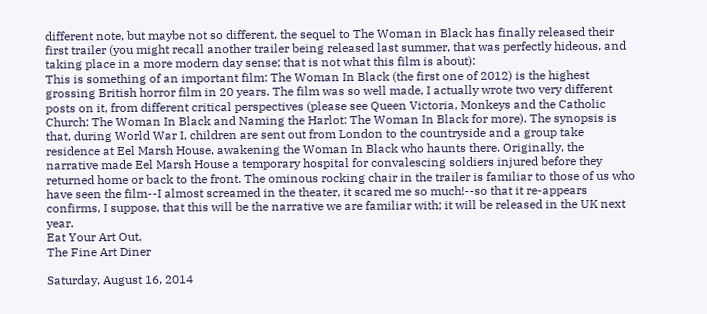different note, but maybe not so different, the sequel to The Woman in Black has finally released their first trailer (you might recall another trailer being released last summer, that was perfectly hideous, and taking place in a more modern day sense; that is not what this film is about):
This is something of an important film: The Woman In Black (the first one of 2012) is the highest grossing British horror film in 20 years. The film was so well made, I actually wrote two very different posts on it, from different critical perspectives (please see Queen Victoria, Monkeys and the Catholic Church: The Woman In Black and Naming the Harlot: The Woman In Black for more). The synopsis is that, during World War I, children are sent out from London to the countryside and a group take residence at Eel Marsh House, awakening the Woman In Black who haunts there. Originally, the narrative made Eel Marsh House a temporary hospital for convalescing soldiers injured before they returned home or back to the front. The ominous rocking chair in the trailer is familiar to those of us who have seen the film--I almost screamed in the theater, it scared me so much!--so that it re-appears confirms, I suppose, that this will be the narrative we are familiar with; it will be released in the UK next year.
Eat Your Art Out,
The Fine Art Diner

Saturday, August 16, 2014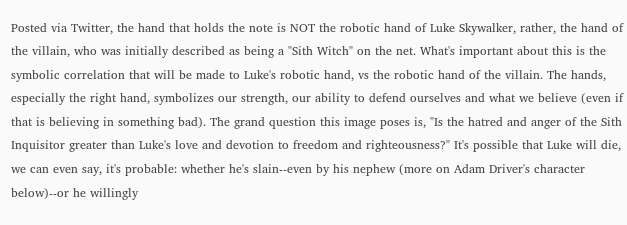Posted via Twitter, the hand that holds the note is NOT the robotic hand of Luke Skywalker, rather, the hand of the villain, who was initially described as being a "Sith Witch" on the net. What's important about this is the symbolic correlation that will be made to Luke's robotic hand, vs the robotic hand of the villain. The hands, especially the right hand, symbolizes our strength, our ability to defend ourselves and what we believe (even if that is believing in something bad). The grand question this image poses is, "Is the hatred and anger of the Sith Inquisitor greater than Luke's love and devotion to freedom and righteousness?" It's possible that Luke will die, we can even say, it's probable: whether he's slain--even by his nephew (more on Adam Driver's character below)--or he willingly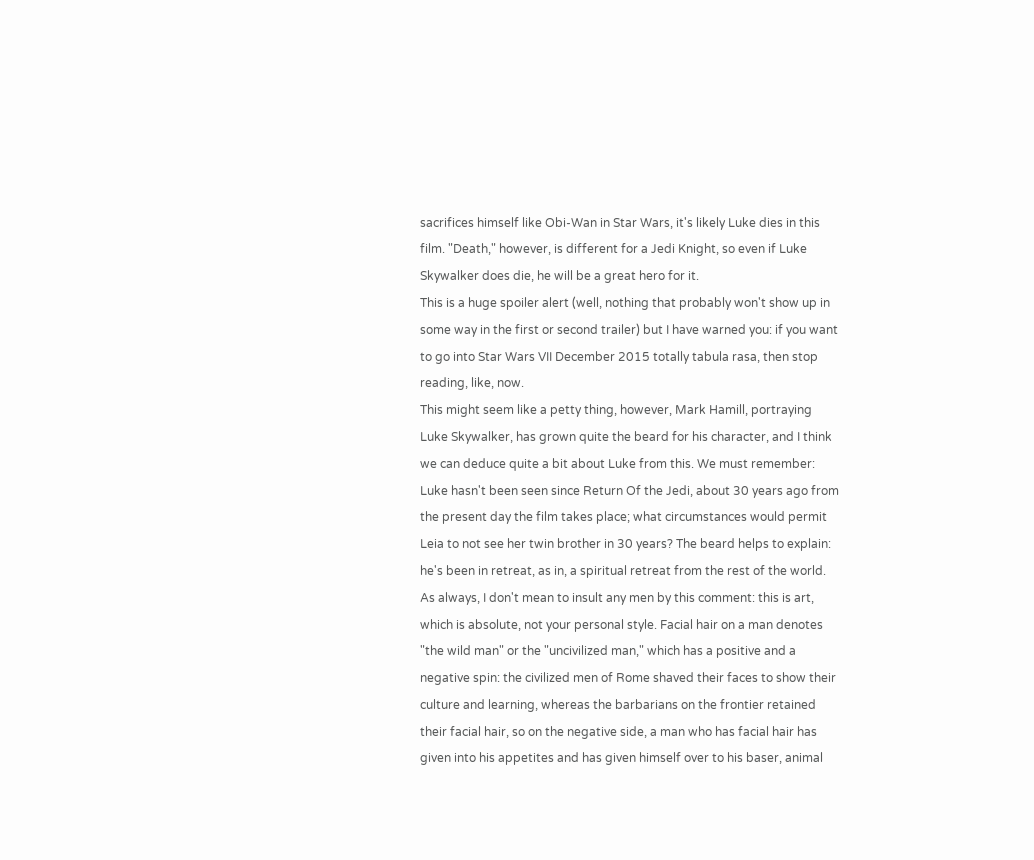sacrifices himself like Obi-Wan in Star Wars, it's likely Luke dies in this film. "Death," however, is different for a Jedi Knight, so even if Luke Skywalker does die, he will be a great hero for it.
This is a huge spoiler alert (well, nothing that probably won't show up in some way in the first or second trailer) but I have warned you: if you want to go into Star Wars VII December 2015 totally tabula rasa, then stop reading, like, now.
This might seem like a petty thing, however, Mark Hamill, portraying Luke Skywalker, has grown quite the beard for his character, and I think we can deduce quite a bit about Luke from this. We must remember: Luke hasn't been seen since Return Of the Jedi, about 30 years ago from the present day the film takes place; what circumstances would permit Leia to not see her twin brother in 30 years? The beard helps to explain: he's been in retreat, as in, a spiritual retreat from the rest of the world. As always, I don't mean to insult any men by this comment: this is art, which is absolute, not your personal style. Facial hair on a man denotes "the wild man" or the "uncivilized man," which has a positive and a negative spin: the civilized men of Rome shaved their faces to show their culture and learning, whereas the barbarians on the frontier retained their facial hair, so on the negative side, a man who has facial hair has given into his appetites and has given himself over to his baser, animal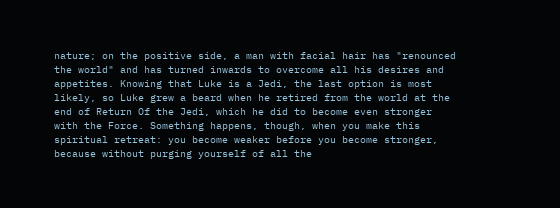nature; on the positive side, a man with facial hair has "renounced the world" and has turned inwards to overcome all his desires and appetites. Knowing that Luke is a Jedi, the last option is most likely, so Luke grew a beard when he retired from the world at the end of Return Of the Jedi, which he did to become even stronger with the Force. Something happens, though, when you make this spiritual retreat: you become weaker before you become stronger, because without purging yourself of all the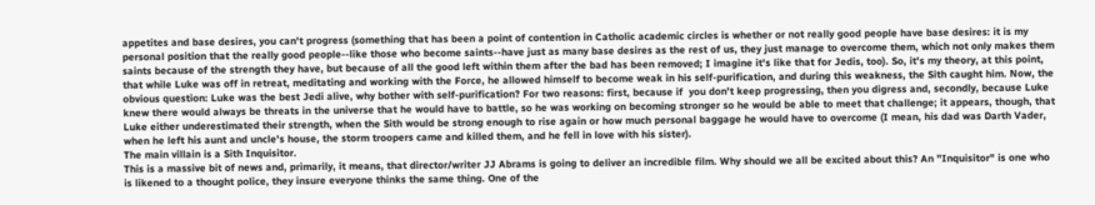appetites and base desires, you can't progress (something that has been a point of contention in Catholic academic circles is whether or not really good people have base desires: it is my personal position that the really good people--like those who become saints--have just as many base desires as the rest of us, they just manage to overcome them, which not only makes them saints because of the strength they have, but because of all the good left within them after the bad has been removed; I imagine it's like that for Jedis, too). So, it's my theory, at this point, that while Luke was off in retreat, meditating and working with the Force, he allowed himself to become weak in his self-purification, and during this weakness, the Sith caught him. Now, the obvious question: Luke was the best Jedi alive, why bother with self-purification? For two reasons: first, because if  you don't keep progressing, then you digress and, secondly, because Luke knew there would always be threats in the universe that he would have to battle, so he was working on becoming stronger so he would be able to meet that challenge; it appears, though, that Luke either underestimated their strength, when the Sith would be strong enough to rise again or how much personal baggage he would have to overcome (I mean, his dad was Darth Vader, when he left his aunt and uncle's house, the storm troopers came and killed them, and he fell in love with his sister).
The main villain is a Sith Inquisitor.
This is a massive bit of news and, primarily, it means, that director/writer JJ Abrams is going to deliver an incredible film. Why should we all be excited about this? An "Inquisitor" is one who is likened to a thought police, they insure everyone thinks the same thing. One of the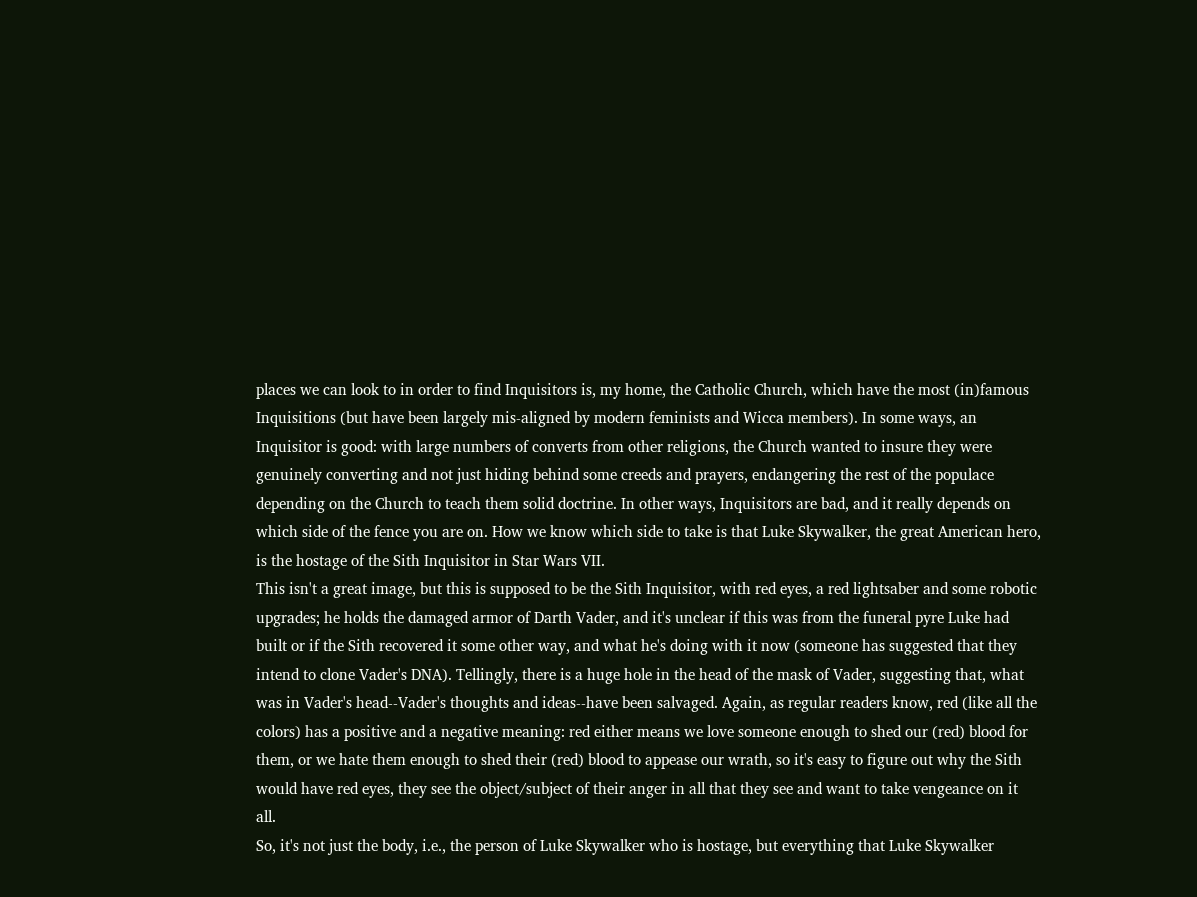places we can look to in order to find Inquisitors is, my home, the Catholic Church, which have the most (in)famous Inquisitions (but have been largely mis-aligned by modern feminists and Wicca members). In some ways, an Inquisitor is good: with large numbers of converts from other religions, the Church wanted to insure they were genuinely converting and not just hiding behind some creeds and prayers, endangering the rest of the populace depending on the Church to teach them solid doctrine. In other ways, Inquisitors are bad, and it really depends on which side of the fence you are on. How we know which side to take is that Luke Skywalker, the great American hero, is the hostage of the Sith Inquisitor in Star Wars VII.
This isn't a great image, but this is supposed to be the Sith Inquisitor, with red eyes, a red lightsaber and some robotic upgrades; he holds the damaged armor of Darth Vader, and it's unclear if this was from the funeral pyre Luke had built or if the Sith recovered it some other way, and what he's doing with it now (someone has suggested that they intend to clone Vader's DNA). Tellingly, there is a huge hole in the head of the mask of Vader, suggesting that, what was in Vader's head--Vader's thoughts and ideas--have been salvaged. Again, as regular readers know, red (like all the colors) has a positive and a negative meaning: red either means we love someone enough to shed our (red) blood for them, or we hate them enough to shed their (red) blood to appease our wrath, so it's easy to figure out why the Sith would have red eyes, they see the object/subject of their anger in all that they see and want to take vengeance on it all.
So, it's not just the body, i.e., the person of Luke Skywalker who is hostage, but everything that Luke Skywalker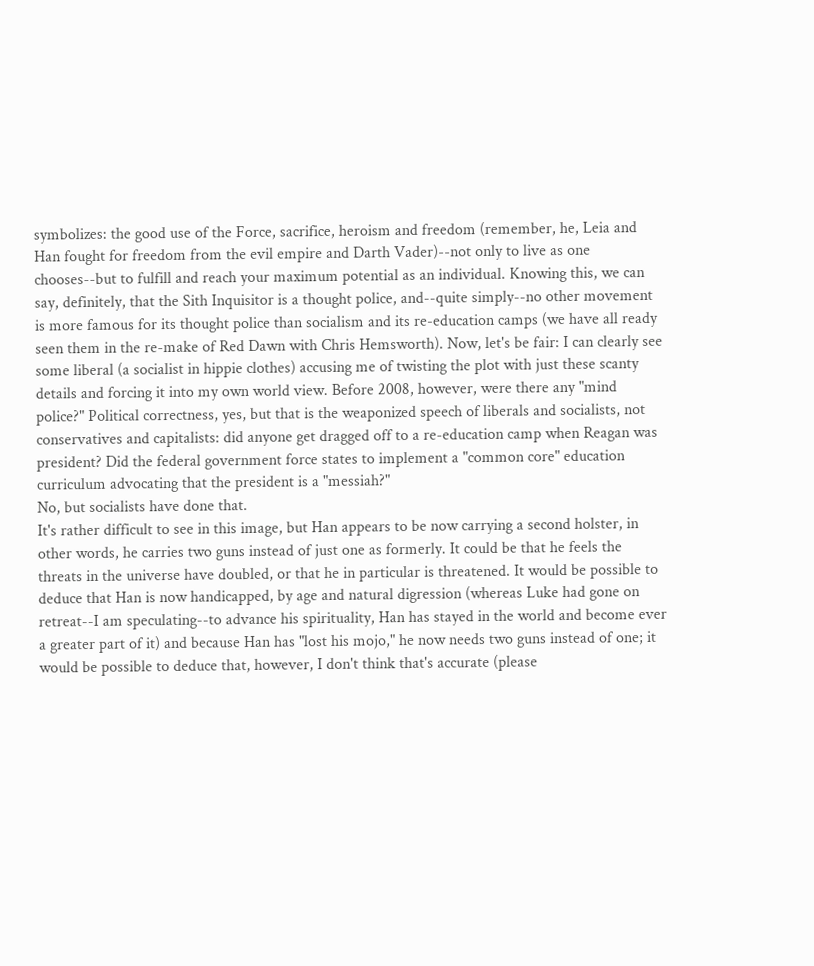symbolizes: the good use of the Force, sacrifice, heroism and freedom (remember, he, Leia and Han fought for freedom from the evil empire and Darth Vader)--not only to live as one chooses--but to fulfill and reach your maximum potential as an individual. Knowing this, we can say, definitely, that the Sith Inquisitor is a thought police, and--quite simply--no other movement is more famous for its thought police than socialism and its re-education camps (we have all ready seen them in the re-make of Red Dawn with Chris Hemsworth). Now, let's be fair: I can clearly see some liberal (a socialist in hippie clothes) accusing me of twisting the plot with just these scanty details and forcing it into my own world view. Before 2008, however, were there any "mind police?" Political correctness, yes, but that is the weaponized speech of liberals and socialists, not conservatives and capitalists: did anyone get dragged off to a re-education camp when Reagan was president? Did the federal government force states to implement a "common core" education curriculum advocating that the president is a "messiah?"
No, but socialists have done that.
It's rather difficult to see in this image, but Han appears to be now carrying a second holster, in other words, he carries two guns instead of just one as formerly. It could be that he feels the threats in the universe have doubled, or that he in particular is threatened. It would be possible to deduce that Han is now handicapped, by age and natural digression (whereas Luke had gone on retreat--I am speculating--to advance his spirituality, Han has stayed in the world and become ever a greater part of it) and because Han has "lost his mojo," he now needs two guns instead of one; it would be possible to deduce that, however, I don't think that's accurate (please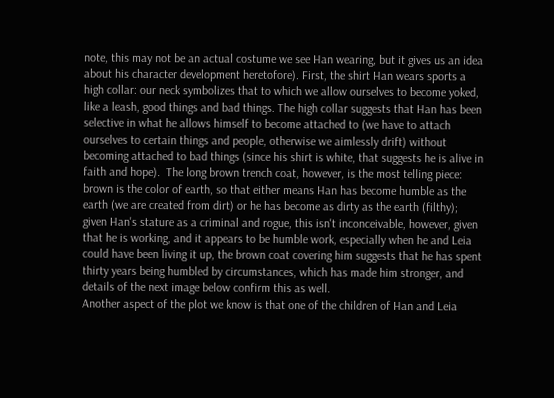note, this may not be an actual costume we see Han wearing, but it gives us an idea about his character development heretofore). First, the shirt Han wears sports a high collar: our neck symbolizes that to which we allow ourselves to become yoked, like a leash, good things and bad things. The high collar suggests that Han has been selective in what he allows himself to become attached to (we have to attach ourselves to certain things and people, otherwise we aimlessly drift) without becoming attached to bad things (since his shirt is white, that suggests he is alive in faith and hope).  The long brown trench coat, however, is the most telling piece: brown is the color of earth, so that either means Han has become humble as the earth (we are created from dirt) or he has become as dirty as the earth (filthy); given Han's stature as a criminal and rogue, this isn't inconceivable, however, given that he is working, and it appears to be humble work, especially when he and Leia could have been living it up, the brown coat covering him suggests that he has spent thirty years being humbled by circumstances, which has made him stronger, and details of the next image below confirm this as well.
Another aspect of the plot we know is that one of the children of Han and Leia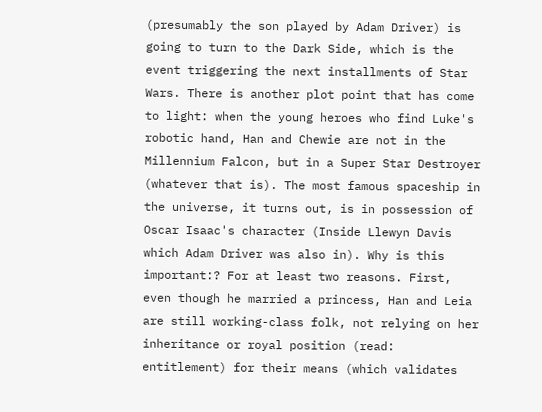(presumably the son played by Adam Driver) is going to turn to the Dark Side, which is the event triggering the next installments of Star Wars. There is another plot point that has come to light: when the young heroes who find Luke's robotic hand, Han and Chewie are not in the Millennium Falcon, but in a Super Star Destroyer (whatever that is). The most famous spaceship in the universe, it turns out, is in possession of Oscar Isaac's character (Inside Llewyn Davis which Adam Driver was also in). Why is this important:? For at least two reasons. First, even though he married a princess, Han and Leia are still working-class folk, not relying on her inheritance or royal position (read: entitlement) for their means (which validates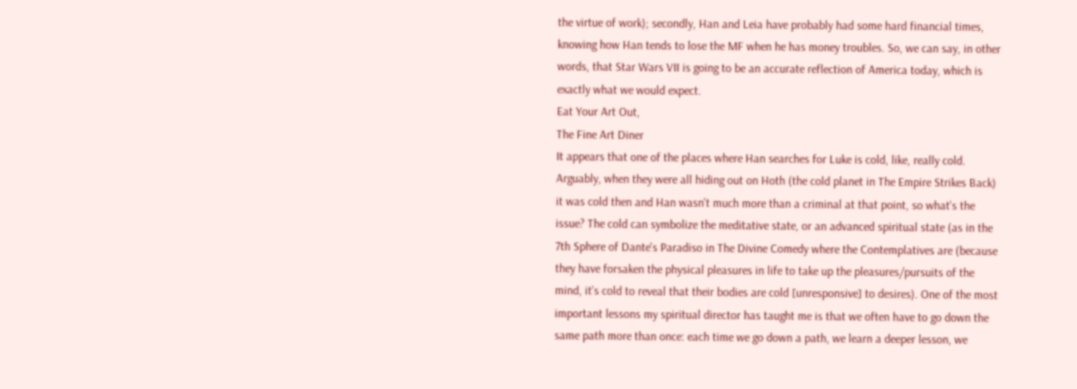the virtue of work); secondly, Han and Leia have probably had some hard financial times, knowing how Han tends to lose the MF when he has money troubles. So, we can say, in other words, that Star Wars VII is going to be an accurate reflection of America today, which is exactly what we would expect.
Eat Your Art Out,
The Fine Art Diner
It appears that one of the places where Han searches for Luke is cold, like, really cold. Arguably, when they were all hiding out on Hoth (the cold planet in The Empire Strikes Back) it was cold then and Han wasn't much more than a criminal at that point, so what's the issue? The cold can symbolize the meditative state, or an advanced spiritual state (as in the 7th Sphere of Dante's Paradiso in The Divine Comedy where the Contemplatives are (because they have forsaken the physical pleasures in life to take up the pleasures/pursuits of the mind, it's cold to reveal that their bodies are cold [unresponsive] to desires). One of the most important lessons my spiritual director has taught me is that we often have to go down the same path more than once: each time we go down a path, we learn a deeper lesson, we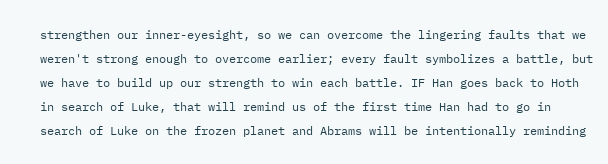strengthen our inner-eyesight, so we can overcome the lingering faults that we weren't strong enough to overcome earlier; every fault symbolizes a battle, but we have to build up our strength to win each battle. IF Han goes back to Hoth in search of Luke, that will remind us of the first time Han had to go in search of Luke on the frozen planet and Abrams will be intentionally reminding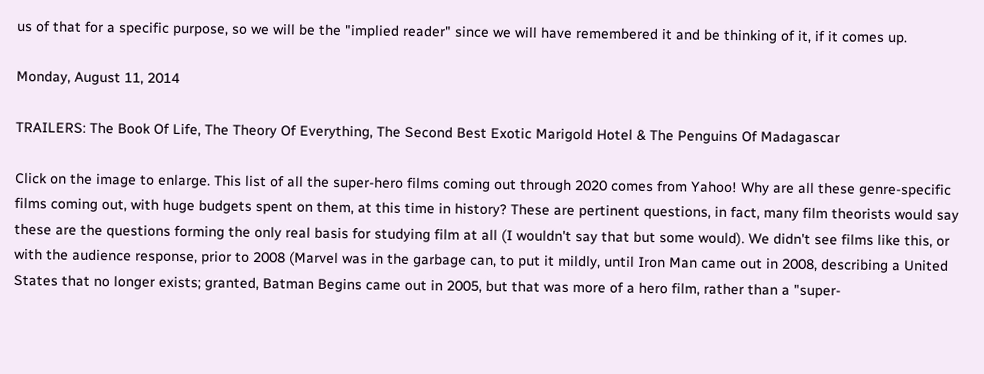us of that for a specific purpose, so we will be the "implied reader" since we will have remembered it and be thinking of it, if it comes up.

Monday, August 11, 2014

TRAILERS: The Book Of Life, The Theory Of Everything, The Second Best Exotic Marigold Hotel & The Penguins Of Madagascar

Click on the image to enlarge. This list of all the super-hero films coming out through 2020 comes from Yahoo! Why are all these genre-specific films coming out, with huge budgets spent on them, at this time in history? These are pertinent questions, in fact, many film theorists would say these are the questions forming the only real basis for studying film at all (I wouldn't say that but some would). We didn't see films like this, or with the audience response, prior to 2008 (Marvel was in the garbage can, to put it mildly, until Iron Man came out in 2008, describing a United States that no longer exists; granted, Batman Begins came out in 2005, but that was more of a hero film, rather than a "super-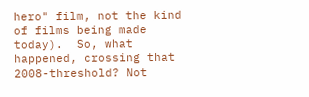hero" film, not the kind of films being made today).  So, what happened, crossing that 2008-threshold? Not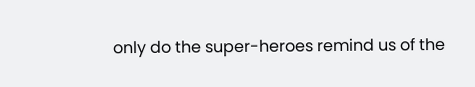only do the super-heroes remind us of the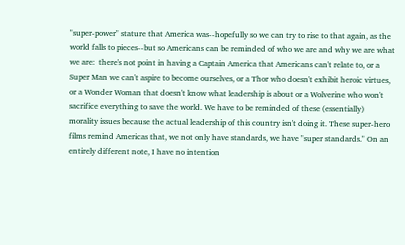"super-power" stature that America was--hopefully so we can try to rise to that again, as the world falls to pieces--but so Americans can be reminded of who we are and why we are what we are:  there's not point in having a Captain America that Americans can't relate to, or a Super Man we can't aspire to become ourselves, or a Thor who doesn't exhibit heroic virtues, or a Wonder Woman that doesn't know what leadership is about or a Wolverine who won't sacrifice everything to save the world. We have to be reminded of these (essentially) morality issues because the actual leadership of this country isn't doing it. These super-hero films remind Americas that, we not only have standards, we have "super standards." On an entirely different note, I have no intention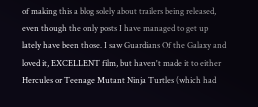of making this a blog solely about trailers being released, even though the only posts I have managed to get up lately have been those. I saw Guardians Of the Galaxy and loved it, EXCELLENT film, but haven't made it to either Hercules or Teenage Mutant Ninja Turtles (which had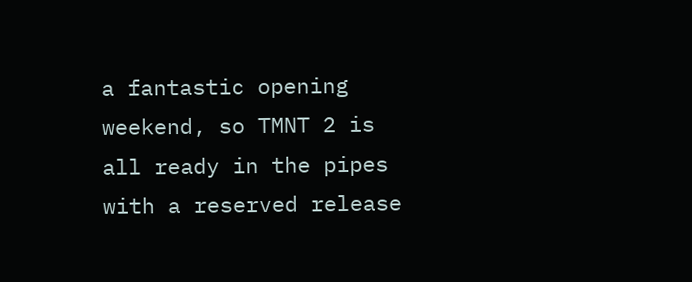a fantastic opening weekend, so TMNT 2 is all ready in the pipes with a reserved release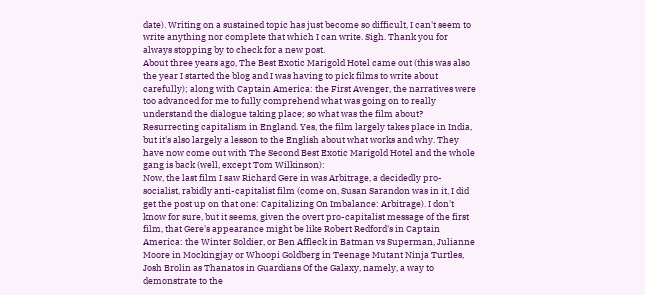date). Writing on a sustained topic has just become so difficult, I can't seem to write anything nor complete that which I can write. Sigh. Thank you for always stopping by to check for a new post.
About three years ago, The Best Exotic Marigold Hotel came out (this was also the year I started the blog and I was having to pick films to write about carefully); along with Captain America: the First Avenger, the narratives were too advanced for me to fully comprehend what was going on to really understand the dialogue taking place; so what was the film about? Resurrecting capitalism in England. Yes, the film largely takes place in India, but it's also largely a lesson to the English about what works and why. They have now come out with The Second Best Exotic Marigold Hotel and the whole gang is back (well, except Tom Wilkinson):
Now, the last film I saw Richard Gere in was Arbitrage, a decidedly pro-socialist, rabidly anti-capitalist film (come on, Susan Sarandon was in it, I did get the post up on that one: Capitalizing On Imbalance: Arbitrage). I don't know for sure, but it seems, given the overt pro-capitalist message of the first film, that Gere's appearance might be like Robert Redford's in Captain America: the Winter Soldier, or Ben Affleck in Batman vs Superman, Julianne Moore in Mockingjay or Whoopi Goldberg in Teenage Mutant Ninja Turtles, Josh Brolin as Thanatos in Guardians Of the Galaxy, namely, a way to demonstrate to the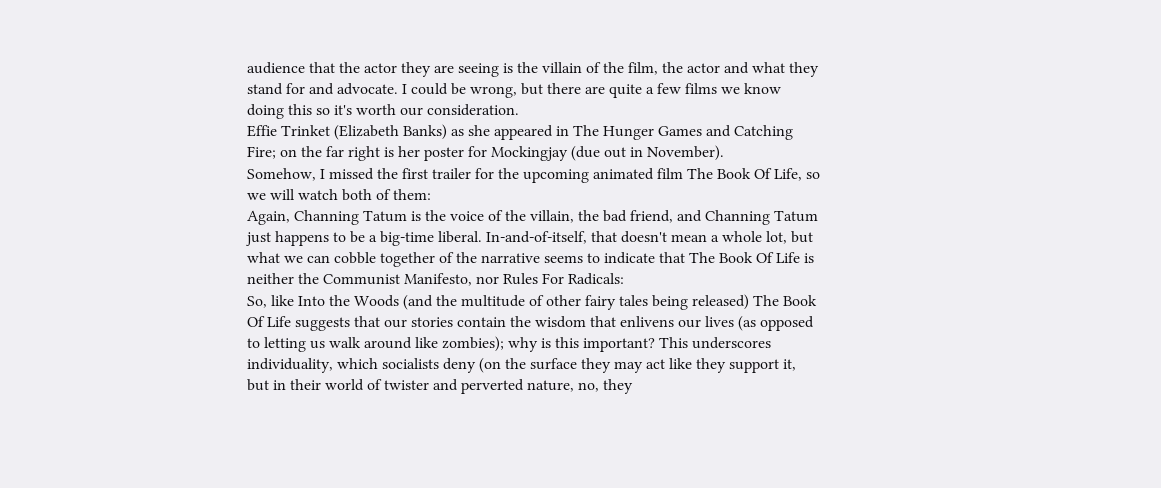audience that the actor they are seeing is the villain of the film, the actor and what they stand for and advocate. I could be wrong, but there are quite a few films we know doing this so it's worth our consideration.
Effie Trinket (Elizabeth Banks) as she appeared in The Hunger Games and Catching Fire; on the far right is her poster for Mockingjay (due out in November).
Somehow, I missed the first trailer for the upcoming animated film The Book Of Life, so we will watch both of them:
Again, Channing Tatum is the voice of the villain, the bad friend, and Channing Tatum just happens to be a big-time liberal. In-and-of-itself, that doesn't mean a whole lot, but what we can cobble together of the narrative seems to indicate that The Book Of Life is neither the Communist Manifesto, nor Rules For Radicals:
So, like Into the Woods (and the multitude of other fairy tales being released) The Book Of Life suggests that our stories contain the wisdom that enlivens our lives (as opposed to letting us walk around like zombies); why is this important? This underscores individuality, which socialists deny (on the surface they may act like they support it, but in their world of twister and perverted nature, no, they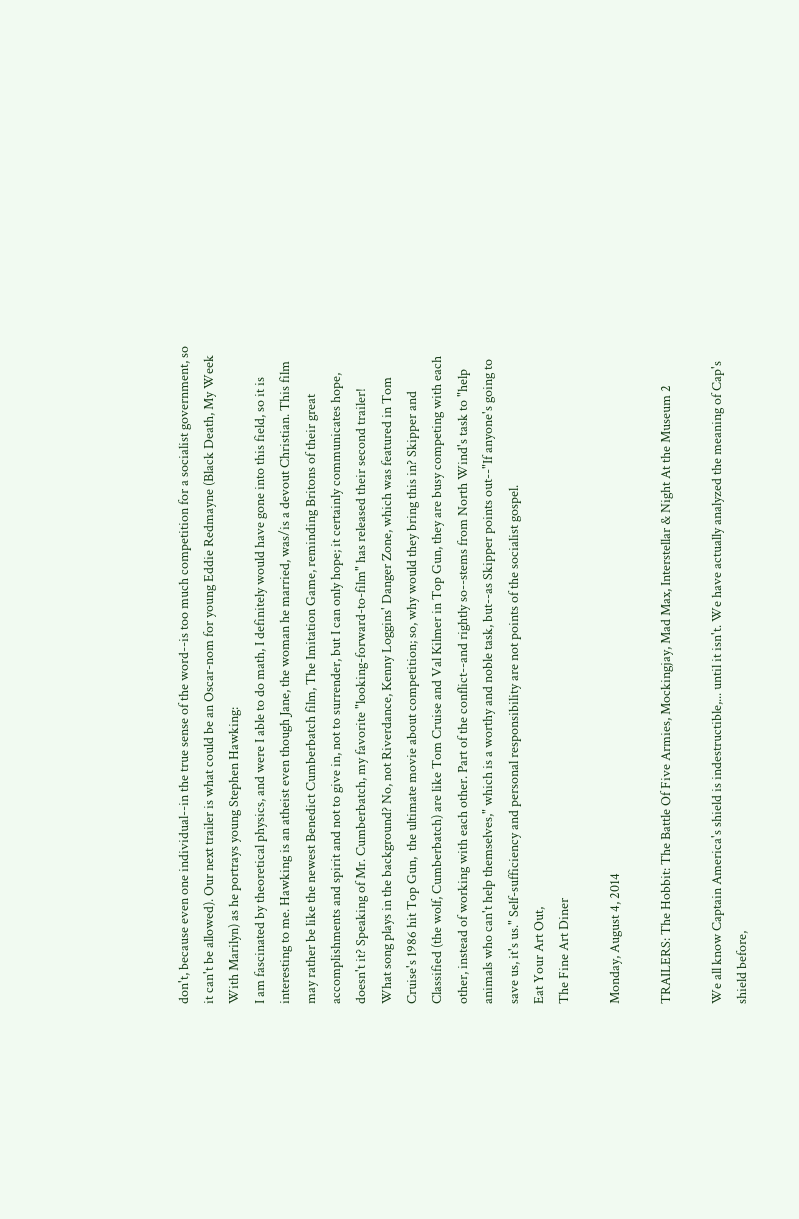don't, because even one individual--in the true sense of the word--is too much competition for a socialist government, so it can't be allowed). Our next trailer is what could be an Oscar-nom for young Eddie Redmayne (Black Death, My Week With Marilyn) as he portrays young Stephen Hawking:
I am fascinated by theoretical physics, and were I able to do math, I definitely would have gone into this field, so it is interesting to me. Hawking is an atheist even though Jane, the woman he married, was/is a devout Christian. This film may rather be like the newest Benedict Cumberbatch film, The Imitation Game, reminding Britons of their great accomplishments and spirit and not to give in, not to surrender, but I can only hope; it certainly communicates hope, doesn't it? Speaking of Mr. Cumberbatch, my favorite "looking-forward-to-film" has released their second trailer!
What song plays in the background? No, not Riverdance, Kenny Loggins' Danger Zone, which was featured in Tom Cruise's 1986 hit Top Gun,  the ultimate movie about competition; so, why would they bring this in? Skipper and Classified (the wolf, Cumberbatch) are like Tom Cruise and Val Kilmer in Top Gun, they are busy competing with each other, instead of working with each other. Part of the conflict--and rightly so--stems from North Wind's task to "help animals who can't help themselves," which is a worthy and noble task, but--as Skipper points out--"If anyone's going to save us, it's us." Self-sufficiency and personal responsibility are not points of the socialist gospel.
Eat Your Art Out,
The Fine Art Diner

Monday, August 4, 2014

TRAILERS: The Hobbit: The Battle Of Five Armies, Mockingjay, Mad Max, Interstellar & Night At the Museum 2

We all know Captain America's shield is indestructible,... until it isn't. We have actually analyzed the meaning of Cap's shield before,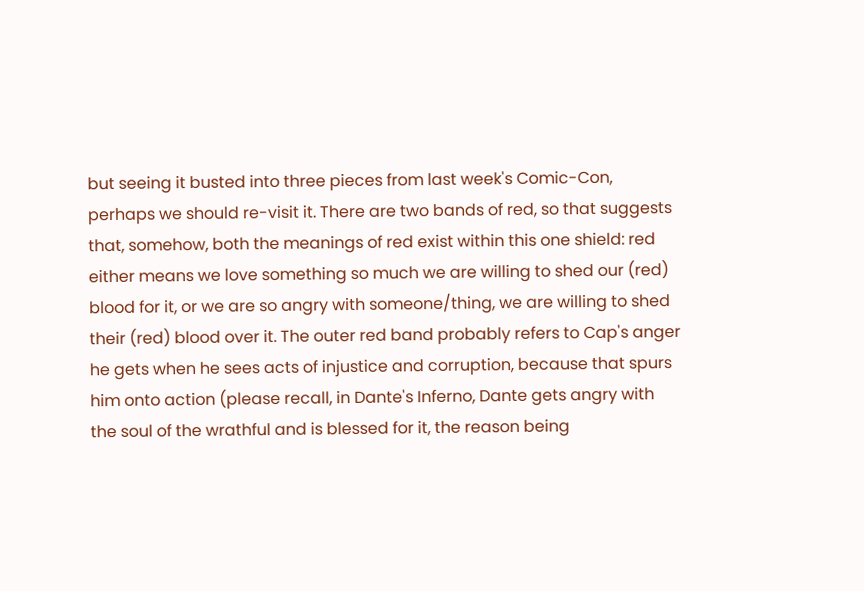but seeing it busted into three pieces from last week's Comic-Con, perhaps we should re-visit it. There are two bands of red, so that suggests that, somehow, both the meanings of red exist within this one shield: red either means we love something so much we are willing to shed our (red) blood for it, or we are so angry with someone/thing, we are willing to shed their (red) blood over it. The outer red band probably refers to Cap's anger he gets when he sees acts of injustice and corruption, because that spurs him onto action (please recall, in Dante's Inferno, Dante gets angry with the soul of the wrathful and is blessed for it, the reason being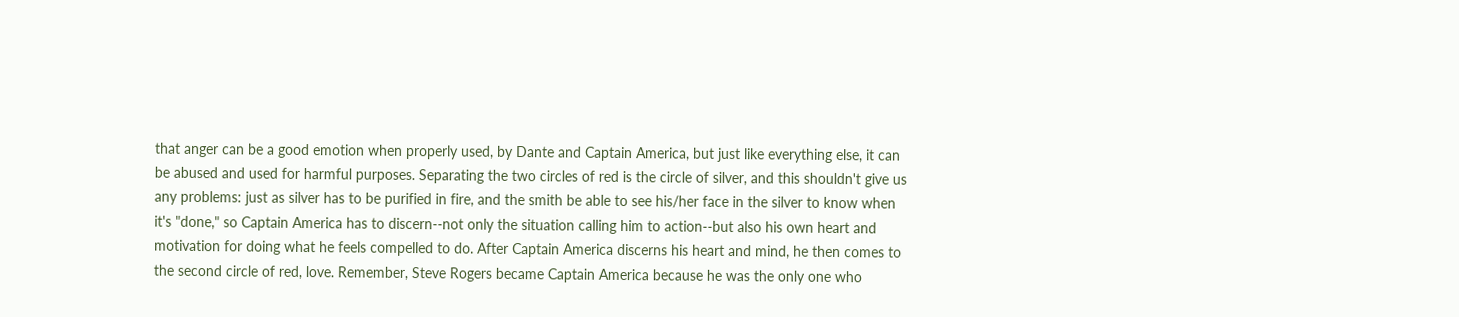that anger can be a good emotion when properly used, by Dante and Captain America, but just like everything else, it can be abused and used for harmful purposes. Separating the two circles of red is the circle of silver, and this shouldn't give us any problems: just as silver has to be purified in fire, and the smith be able to see his/her face in the silver to know when it's "done," so Captain America has to discern--not only the situation calling him to action--but also his own heart and motivation for doing what he feels compelled to do. After Captain America discerns his heart and mind, he then comes to the second circle of red, love. Remember, Steve Rogers became Captain America because he was the only one who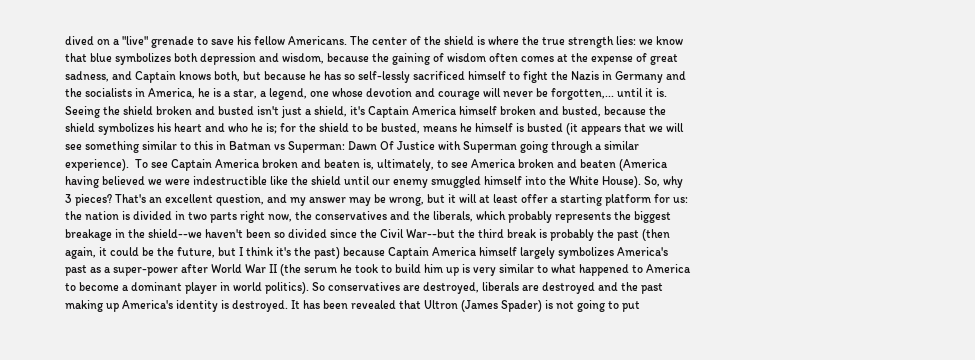dived on a "live" grenade to save his fellow Americans. The center of the shield is where the true strength lies: we know that blue symbolizes both depression and wisdom, because the gaining of wisdom often comes at the expense of great sadness, and Captain knows both, but because he has so self-lessly sacrificed himself to fight the Nazis in Germany and the socialists in America, he is a star, a legend, one whose devotion and courage will never be forgotten,... until it is. Seeing the shield broken and busted isn't just a shield, it's Captain America himself broken and busted, because the shield symbolizes his heart and who he is; for the shield to be busted, means he himself is busted (it appears that we will see something similar to this in Batman vs Superman: Dawn Of Justice with Superman going through a similar experience).  To see Captain America broken and beaten is, ultimately, to see America broken and beaten (America having believed we were indestructible like the shield until our enemy smuggled himself into the White House). So, why 3 pieces? That's an excellent question, and my answer may be wrong, but it will at least offer a starting platform for us: the nation is divided in two parts right now, the conservatives and the liberals, which probably represents the biggest breakage in the shield--we haven't been so divided since the Civil War--but the third break is probably the past (then again, it could be the future, but I think it's the past) because Captain America himself largely symbolizes America's past as a super-power after World War II (the serum he took to build him up is very similar to what happened to America to become a dominant player in world politics). So conservatives are destroyed, liberals are destroyed and the past making up America's identity is destroyed. It has been revealed that Ultron (James Spader) is not going to put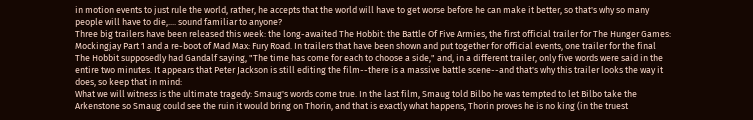in motion events to just rule the world, rather, he accepts that the world will have to get worse before he can make it better, so that's why so many people will have to die,.... sound familiar to anyone?
Three big trailers have been released this week: the long-awaited The Hobbit: the Battle Of Five Armies, the first official trailer for The Hunger Games: Mockingjay Part 1 and a re-boot of Mad Max: Fury Road. In trailers that have been shown and put together for official events, one trailer for the final The Hobbit supposedly had Gandalf saying, "The time has come for each to choose a side," and, in a different trailer, only five words were said in the entire two minutes. It appears that Peter Jackson is still editing the film--there is a massive battle scene--and that's why this trailer looks the way it does, so keep that in mind:
What we will witness is the ultimate tragedy: Smaug's words come true. In the last film, Smaug told Bilbo he was tempted to let Bilbo take the Arkenstone so Smaug could see the ruin it would bring on Thorin, and that is exactly what happens, Thorin proves he is no king (in the truest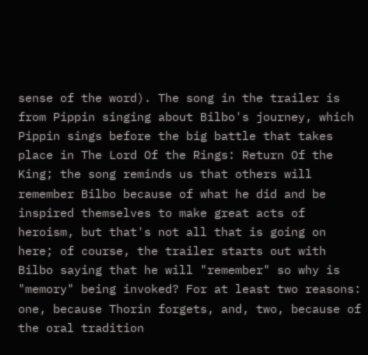sense of the word). The song in the trailer is from Pippin singing about Bilbo's journey, which Pippin sings before the big battle that takes place in The Lord Of the Rings: Return Of the King; the song reminds us that others will remember Bilbo because of what he did and be inspired themselves to make great acts of heroism, but that's not all that is going on here; of course, the trailer starts out with Bilbo saying that he will "remember" so why is "memory" being invoked? For at least two reasons: one, because Thorin forgets, and, two, because of the oral tradition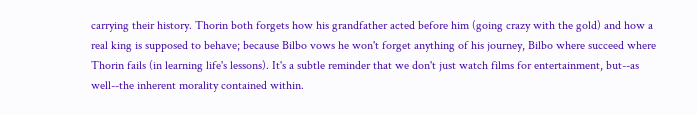carrying their history. Thorin both forgets how his grandfather acted before him (going crazy with the gold) and how a real king is supposed to behave; because Bilbo vows he won't forget anything of his journey, Bilbo where succeed where Thorin fails (in learning life's lessons). It's a subtle reminder that we don't just watch films for entertainment, but--as well--the inherent morality contained within.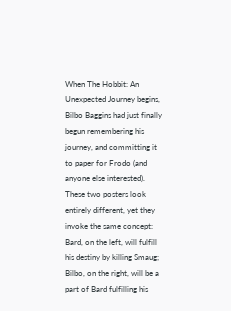When The Hobbit: An Unexpected Journey begins, Bilbo Baggins had just finally begun remembering his journey, and committing it to paper for Frodo (and anyone else interested). These two posters look entirely different, yet they invoke the same concept: Bard, on the left, will fulfill his destiny by killing Smaug; Bilbo, on the right, will be a part of Bard fulfilling his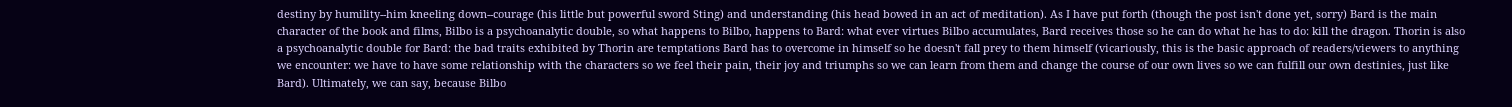destiny by humility--him kneeling down--courage (his little but powerful sword Sting) and understanding (his head bowed in an act of meditation). As I have put forth (though the post isn't done yet, sorry) Bard is the main character of the book and films, Bilbo is a psychoanalytic double, so what happens to Bilbo, happens to Bard: what ever virtues Bilbo accumulates, Bard receives those so he can do what he has to do: kill the dragon. Thorin is also a psychoanalytic double for Bard: the bad traits exhibited by Thorin are temptations Bard has to overcome in himself so he doesn't fall prey to them himself (vicariously, this is the basic approach of readers/viewers to anything we encounter: we have to have some relationship with the characters so we feel their pain, their joy and triumphs so we can learn from them and change the course of our own lives so we can fulfill our own destinies, just like Bard). Ultimately, we can say, because Bilbo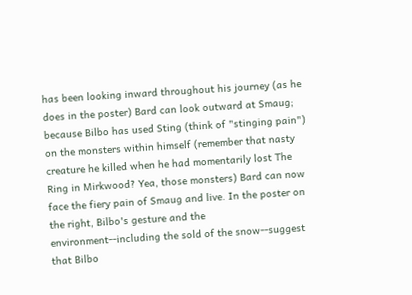has been looking inward throughout his journey (as he does in the poster) Bard can look outward at Smaug; because Bilbo has used Sting (think of "stinging pain") on the monsters within himself (remember that nasty creature he killed when he had momentarily lost The Ring in Mirkwood? Yea, those monsters) Bard can now face the fiery pain of Smaug and live. In the poster on the right, Bilbo's gesture and the environment--including the sold of the snow--suggest that Bilbo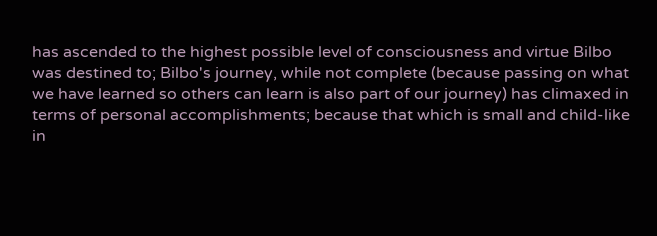has ascended to the highest possible level of consciousness and virtue Bilbo was destined to; Bilbo's journey, while not complete (because passing on what we have learned so others can learn is also part of our journey) has climaxed in terms of personal accomplishments; because that which is small and child-like in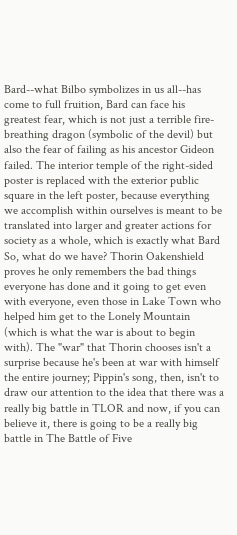Bard--what Bilbo symbolizes in us all--has come to full fruition, Bard can face his greatest fear, which is not just a terrible fire-breathing dragon (symbolic of the devil) but also the fear of failing as his ancestor Gideon failed. The interior temple of the right-sided poster is replaced with the exterior public square in the left poster, because everything we accomplish within ourselves is meant to be translated into larger and greater actions for society as a whole, which is exactly what Bard
So, what do we have? Thorin Oakenshield proves he only remembers the bad things everyone has done and it going to get even with everyone, even those in Lake Town who helped him get to the Lonely Mountain (which is what the war is about to begin with). The "war" that Thorin chooses isn't a surprise because he's been at war with himself the entire journey; Pippin's song, then, isn't to draw our attention to the idea that there was a really big battle in TLOR and now, if you can believe it, there is going to be a really big battle in The Battle of Five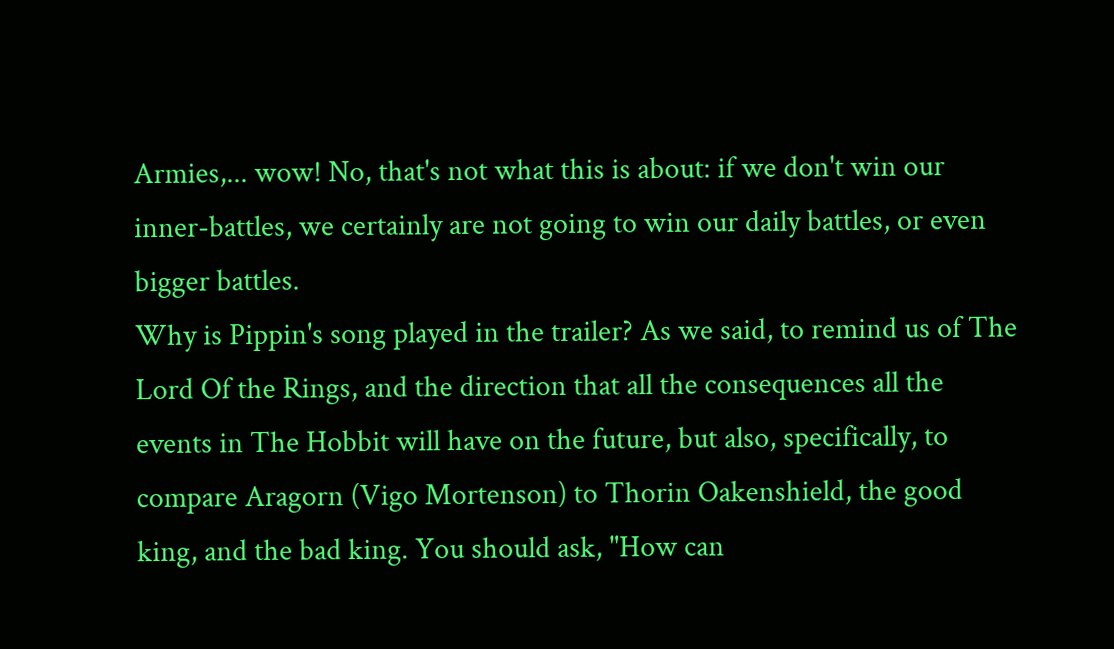Armies,... wow! No, that's not what this is about: if we don't win our inner-battles, we certainly are not going to win our daily battles, or even bigger battles.
Why is Pippin's song played in the trailer? As we said, to remind us of The Lord Of the Rings, and the direction that all the consequences all the events in The Hobbit will have on the future, but also, specifically, to compare Aragorn (Vigo Mortenson) to Thorin Oakenshield, the good king, and the bad king. You should ask, "How can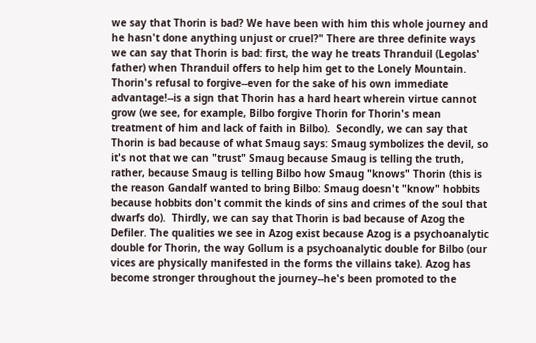we say that Thorin is bad? We have been with him this whole journey and he hasn't done anything unjust or cruel?" There are three definite ways we can say that Thorin is bad: first, the way he treats Thranduil (Legolas' father) when Thranduil offers to help him get to the Lonely Mountain. Thorin's refusal to forgive--even for the sake of his own immediate advantage!--is a sign that Thorin has a hard heart wherein virtue cannot grow (we see, for example, Bilbo forgive Thorin for Thorin's mean treatment of him and lack of faith in Bilbo).  Secondly, we can say that Thorin is bad because of what Smaug says: Smaug symbolizes the devil, so it's not that we can "trust" Smaug because Smaug is telling the truth, rather, because Smaug is telling Bilbo how Smaug "knows" Thorin (this is the reason Gandalf wanted to bring Bilbo: Smaug doesn't "know" hobbits because hobbits don't commit the kinds of sins and crimes of the soul that dwarfs do).  Thirdly, we can say that Thorin is bad because of Azog the Defiler. The qualities we see in Azog exist because Azog is a psychoanalytic double for Thorin, the way Gollum is a psychoanalytic double for Bilbo (our vices are physically manifested in the forms the villains take). Azog has become stronger throughout the journey--he's been promoted to the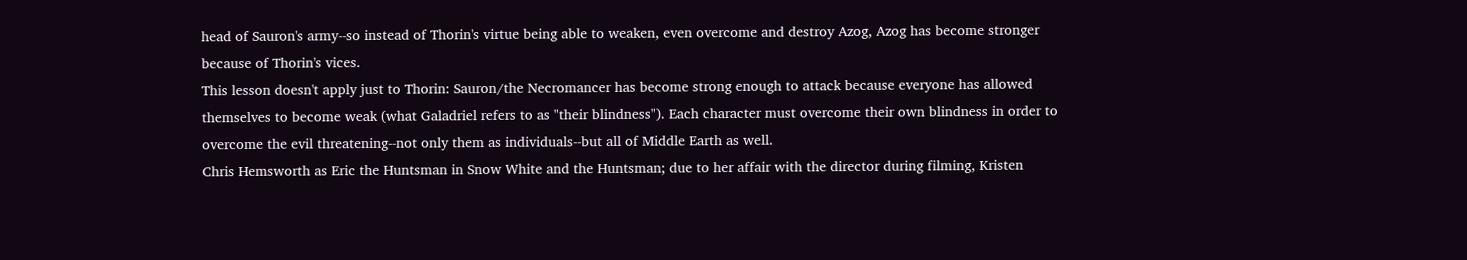head of Sauron's army--so instead of Thorin's virtue being able to weaken, even overcome and destroy Azog, Azog has become stronger because of Thorin's vices.
This lesson doesn't apply just to Thorin: Sauron/the Necromancer has become strong enough to attack because everyone has allowed themselves to become weak (what Galadriel refers to as "their blindness"). Each character must overcome their own blindness in order to overcome the evil threatening--not only them as individuals--but all of Middle Earth as well.
Chris Hemsworth as Eric the Huntsman in Snow White and the Huntsman; due to her affair with the director during filming, Kristen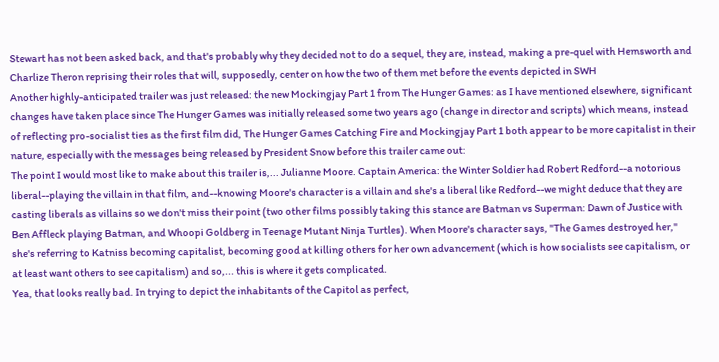Stewart has not been asked back, and that's probably why they decided not to do a sequel, they are, instead, making a pre-quel with Hemsworth and Charlize Theron reprising their roles that will, supposedly, center on how the two of them met before the events depicted in SWH
Another highly-anticipated trailer was just released: the new Mockingjay Part 1 from The Hunger Games: as I have mentioned elsewhere, significant changes have taken place since The Hunger Games was initially released some two years ago (change in director and scripts) which means, instead of reflecting pro-socialist ties as the first film did, The Hunger Games Catching Fire and Mockingjay Part 1 both appear to be more capitalist in their nature, especially with the messages being released by President Snow before this trailer came out:
The point I would most like to make about this trailer is,... Julianne Moore. Captain America: the Winter Soldier had Robert Redford--a notorious liberal--playing the villain in that film, and--knowing Moore's character is a villain and she's a liberal like Redford--we might deduce that they are casting liberals as villains so we don't miss their point (two other films possibly taking this stance are Batman vs Superman: Dawn of Justice with Ben Affleck playing Batman, and Whoopi Goldberg in Teenage Mutant Ninja Turtles). When Moore's character says, "The Games destroyed her," she's referring to Katniss becoming capitalist, becoming good at killing others for her own advancement (which is how socialists see capitalism, or at least want others to see capitalism) and so,... this is where it gets complicated.
Yea, that looks really bad. In trying to depict the inhabitants of the Capitol as perfect,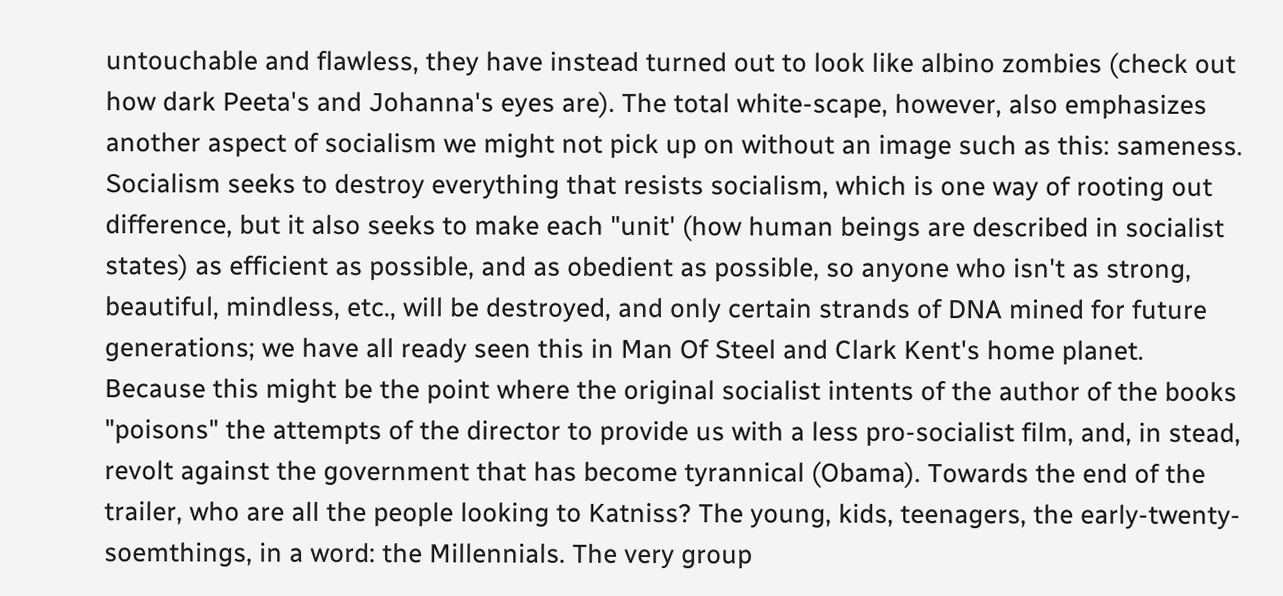untouchable and flawless, they have instead turned out to look like albino zombies (check out how dark Peeta's and Johanna's eyes are). The total white-scape, however, also emphasizes another aspect of socialism we might not pick up on without an image such as this: sameness. Socialism seeks to destroy everything that resists socialism, which is one way of rooting out difference, but it also seeks to make each "unit' (how human beings are described in socialist states) as efficient as possible, and as obedient as possible, so anyone who isn't as strong, beautiful, mindless, etc., will be destroyed, and only certain strands of DNA mined for future generations; we have all ready seen this in Man Of Steel and Clark Kent's home planet.
Because this might be the point where the original socialist intents of the author of the books "poisons" the attempts of the director to provide us with a less pro-socialist film, and, in stead, revolt against the government that has become tyrannical (Obama). Towards the end of the trailer, who are all the people looking to Katniss? The young, kids, teenagers, the early-twenty-soemthings, in a word: the Millennials. The very group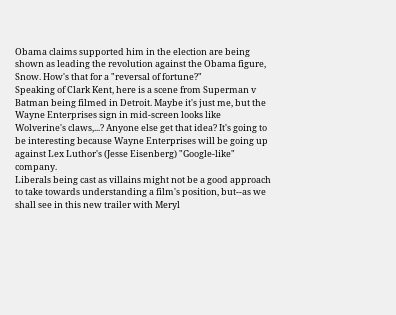Obama claims supported him in the election are being shown as leading the revolution against the Obama figure, Snow. How's that for a "reversal of fortune?"
Speaking of Clark Kent, here is a scene from Superman v Batman being filmed in Detroit. Maybe it's just me, but the Wayne Enterprises sign in mid-screen looks like Wolverine's claws,...? Anyone else get that idea? It's going to be interesting because Wayne Enterprises will be going up against Lex Luthor's (Jesse Eisenberg) "Google-like" company.
Liberals being cast as villains might not be a good approach to take towards understanding a film's position, but--as we shall see in this new trailer with Meryl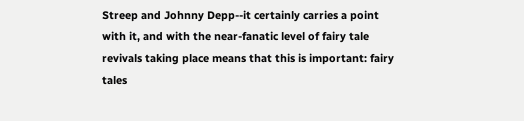Streep and Johnny Depp--it certainly carries a point with it, and with the near-fanatic level of fairy tale revivals taking place means that this is important: fairy tales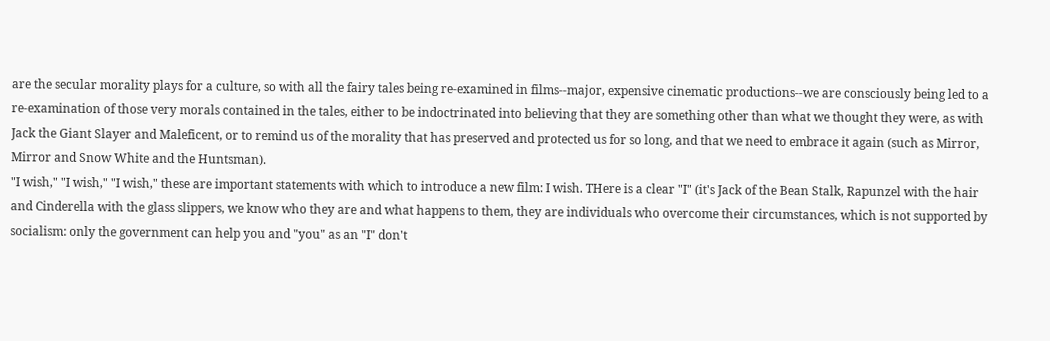are the secular morality plays for a culture, so with all the fairy tales being re-examined in films--major, expensive cinematic productions--we are consciously being led to a re-examination of those very morals contained in the tales, either to be indoctrinated into believing that they are something other than what we thought they were, as with Jack the Giant Slayer and Maleficent, or to remind us of the morality that has preserved and protected us for so long, and that we need to embrace it again (such as Mirror, Mirror and Snow White and the Huntsman).
"I wish," "I wish," "I wish," these are important statements with which to introduce a new film: I wish. THere is a clear "I" (it's Jack of the Bean Stalk, Rapunzel with the hair and Cinderella with the glass slippers, we know who they are and what happens to them, they are individuals who overcome their circumstances, which is not supported by socialism: only the government can help you and "you" as an "I" don't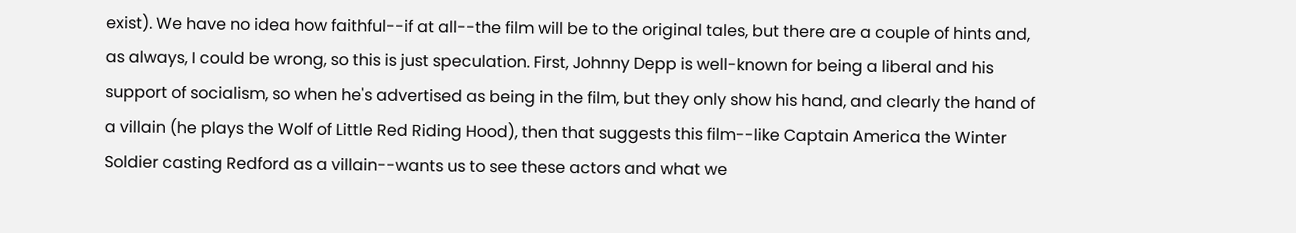exist). We have no idea how faithful--if at all--the film will be to the original tales, but there are a couple of hints and, as always, I could be wrong, so this is just speculation. First, Johnny Depp is well-known for being a liberal and his support of socialism, so when he's advertised as being in the film, but they only show his hand, and clearly the hand of a villain (he plays the Wolf of Little Red Riding Hood), then that suggests this film--like Captain America the Winter Soldier casting Redford as a villain--wants us to see these actors and what we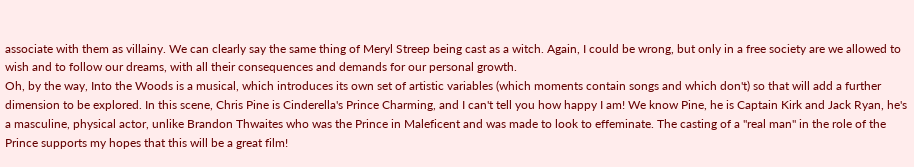associate with them as villainy. We can clearly say the same thing of Meryl Streep being cast as a witch. Again, I could be wrong, but only in a free society are we allowed to wish and to follow our dreams, with all their consequences and demands for our personal growth.
Oh, by the way, Into the Woods is a musical, which introduces its own set of artistic variables (which moments contain songs and which don't) so that will add a further dimension to be explored. In this scene, Chris Pine is Cinderella's Prince Charming, and I can't tell you how happy I am! We know Pine, he is Captain Kirk and Jack Ryan, he's a masculine, physical actor, unlike Brandon Thwaites who was the Prince in Maleficent and was made to look to effeminate. The casting of a "real man" in the role of the Prince supports my hopes that this will be a great film!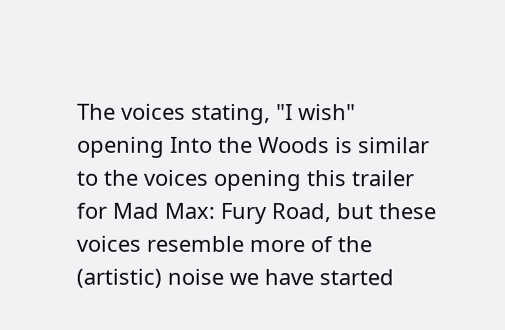The voices stating, "I wish" opening Into the Woods is similar to the voices opening this trailer for Mad Max: Fury Road, but these voices resemble more of the (artistic) noise we have started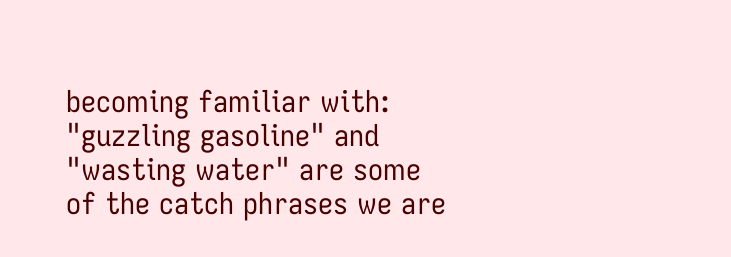becoming familiar with: "guzzling gasoline" and "wasting water" are some of the catch phrases we are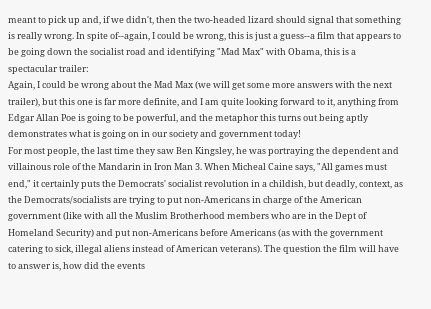meant to pick up and, if we didn't, then the two-headed lizard should signal that something is really wrong. In spite of--again, I could be wrong, this is just a guess--a film that appears to be going down the socialist road and identifying "Mad Max" with Obama, this is a spectacular trailer:
Again, I could be wrong about the Mad Max (we will get some more answers with the next trailer), but this one is far more definite, and I am quite looking forward to it, anything from Edgar Allan Poe is going to be powerful, and the metaphor this turns out being aptly demonstrates what is going on in our society and government today!
For most people, the last time they saw Ben Kingsley, he was portraying the dependent and villainous role of the Mandarin in Iron Man 3. When Micheal Caine says, "All games must end," it certainly puts the Democrats' socialist revolution in a childish, but deadly, context, as the Democrats/socialists are trying to put non-Americans in charge of the American government (like with all the Muslim Brotherhood members who are in the Dept of Homeland Security) and put non-Americans before Americans (as with the government catering to sick, illegal aliens instead of American veterans). The question the film will have to answer is, how did the events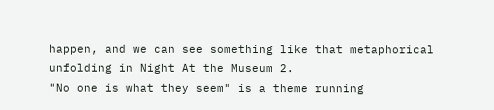happen, and we can see something like that metaphorical unfolding in Night At the Museum 2.
"No one is what they seem" is a theme running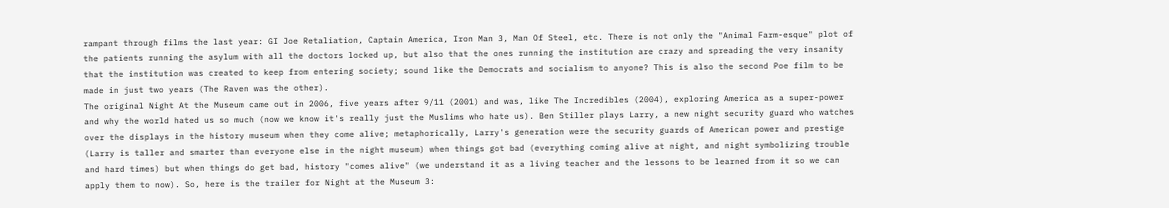rampant through films the last year: GI Joe Retaliation, Captain America, Iron Man 3, Man Of Steel, etc. There is not only the "Animal Farm-esque" plot of the patients running the asylum with all the doctors locked up, but also that the ones running the institution are crazy and spreading the very insanity that the institution was created to keep from entering society; sound like the Democrats and socialism to anyone? This is also the second Poe film to be made in just two years (The Raven was the other).
The original Night At the Museum came out in 2006, five years after 9/11 (2001) and was, like The Incredibles (2004), exploring America as a super-power and why the world hated us so much (now we know it's really just the Muslims who hate us). Ben Stiller plays Larry, a new night security guard who watches over the displays in the history museum when they come alive; metaphorically, Larry's generation were the security guards of American power and prestige (Larry is taller and smarter than everyone else in the night museum) when things got bad (everything coming alive at night, and night symbolizing trouble and hard times) but when things do get bad, history "comes alive" (we understand it as a living teacher and the lessons to be learned from it so we can apply them to now). So, here is the trailer for Night at the Museum 3: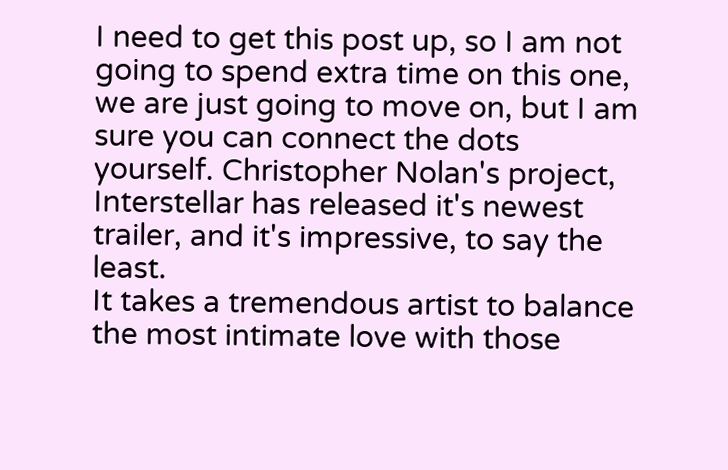I need to get this post up, so I am not going to spend extra time on this one, we are just going to move on, but I am sure you can connect the dots yourself. Christopher Nolan's project, Interstellar has released it's newest trailer, and it's impressive, to say the least.
It takes a tremendous artist to balance the most intimate love with those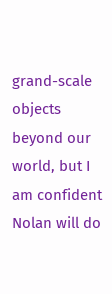grand-scale objects beyond our world, but I am confident Nolan will do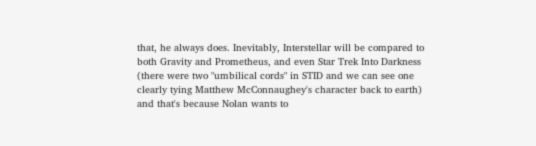that, he always does. Inevitably, Interstellar will be compared to both Gravity and Prometheus, and even Star Trek Into Darkness (there were two "umbilical cords" in STID and we can see one clearly tying Matthew McConnaughey's character back to earth) and that's because Nolan wants to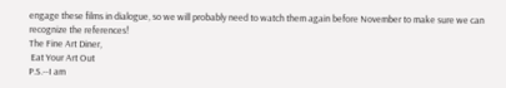engage these films in dialogue, so we will probably need to watch them again before November to make sure we can recognize the references!
The Fine Art Diner,
 Eat Your Art Out
P.S.--I am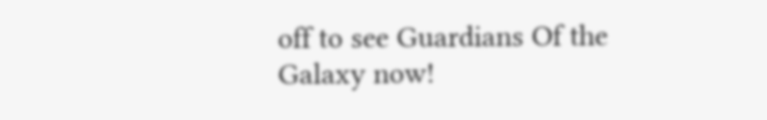off to see Guardians Of the Galaxy now!